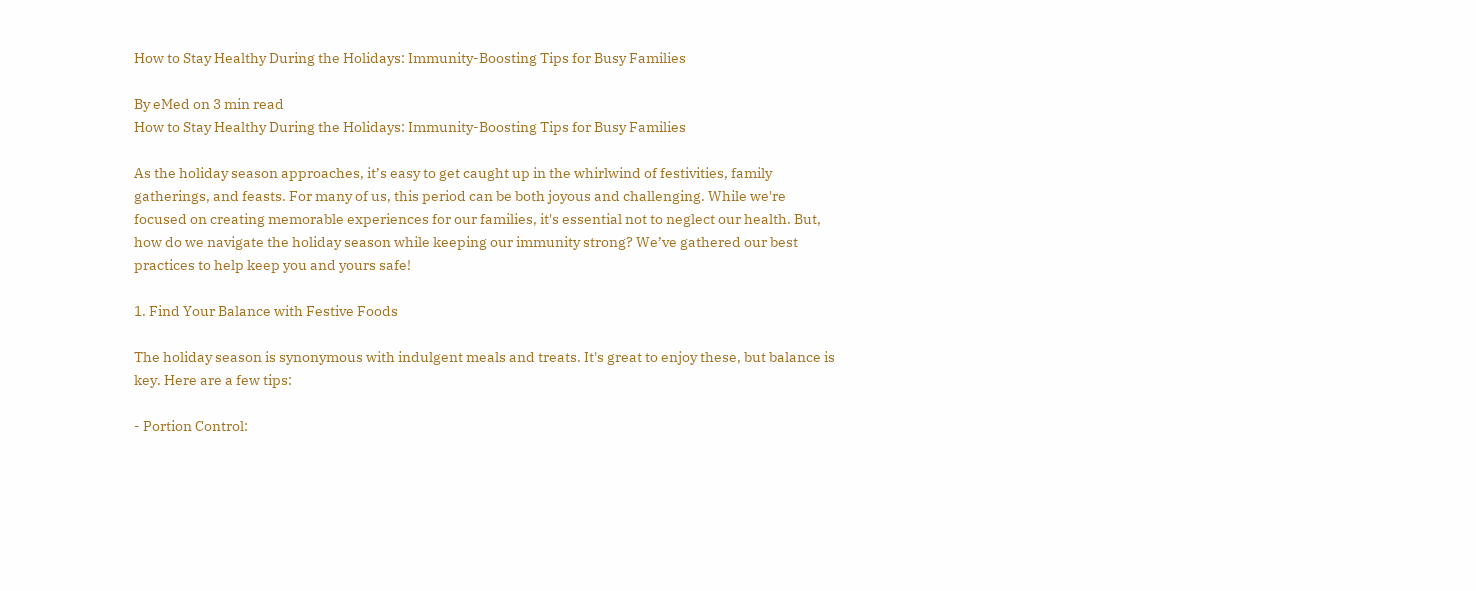How to Stay Healthy During the Holidays: Immunity-Boosting Tips for Busy Families

By eMed on 3 min read
How to Stay Healthy During the Holidays: Immunity-Boosting Tips for Busy Families

As the holiday season approaches, it’s easy to get caught up in the whirlwind of festivities, family gatherings, and feasts. For many of us, this period can be both joyous and challenging. While we're focused on creating memorable experiences for our families, it's essential not to neglect our health. But, how do we navigate the holiday season while keeping our immunity strong? We’ve gathered our best practices to help keep you and yours safe!

1. Find Your Balance with Festive Foods

The holiday season is synonymous with indulgent meals and treats. It's great to enjoy these, but balance is key. Here are a few tips:

- Portion Control: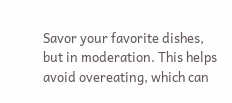Savor your favorite dishes, but in moderation. This helps avoid overeating, which can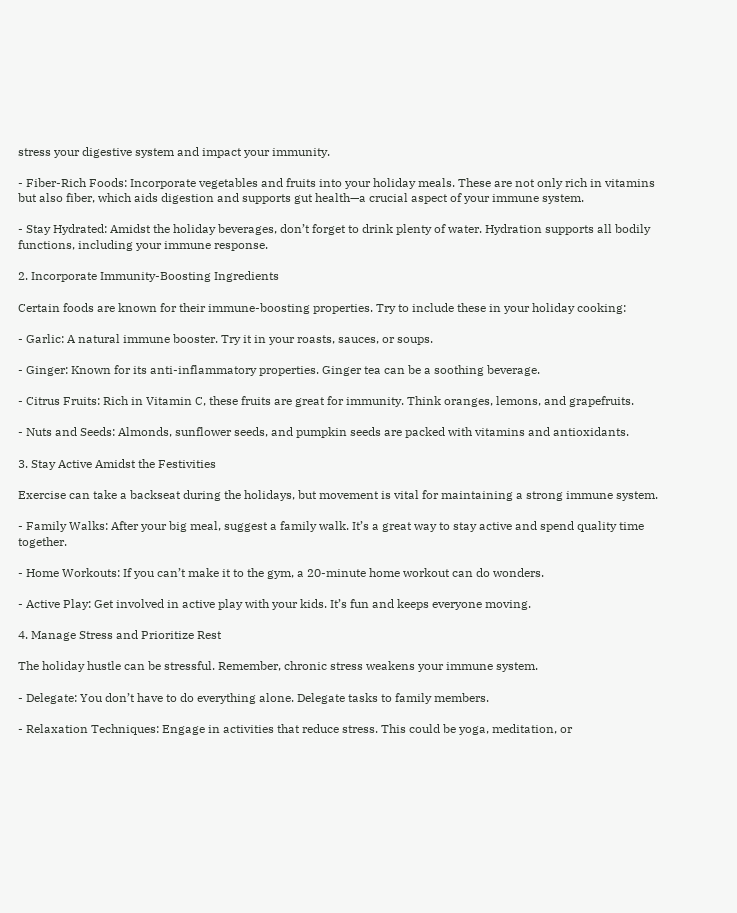stress your digestive system and impact your immunity.

- Fiber-Rich Foods: Incorporate vegetables and fruits into your holiday meals. These are not only rich in vitamins but also fiber, which aids digestion and supports gut health—a crucial aspect of your immune system.

- Stay Hydrated: Amidst the holiday beverages, don’t forget to drink plenty of water. Hydration supports all bodily functions, including your immune response.

2. Incorporate Immunity-Boosting Ingredients

Certain foods are known for their immune-boosting properties. Try to include these in your holiday cooking:

- Garlic: A natural immune booster. Try it in your roasts, sauces, or soups.

- Ginger: Known for its anti-inflammatory properties. Ginger tea can be a soothing beverage.

- Citrus Fruits: Rich in Vitamin C, these fruits are great for immunity. Think oranges, lemons, and grapefruits.

- Nuts and Seeds: Almonds, sunflower seeds, and pumpkin seeds are packed with vitamins and antioxidants.

3. Stay Active Amidst the Festivities

Exercise can take a backseat during the holidays, but movement is vital for maintaining a strong immune system.

- Family Walks: After your big meal, suggest a family walk. It’s a great way to stay active and spend quality time together.

- Home Workouts: If you can’t make it to the gym, a 20-minute home workout can do wonders.

- Active Play: Get involved in active play with your kids. It’s fun and keeps everyone moving.

4. Manage Stress and Prioritize Rest

The holiday hustle can be stressful. Remember, chronic stress weakens your immune system.

- Delegate: You don’t have to do everything alone. Delegate tasks to family members.

- Relaxation Techniques: Engage in activities that reduce stress. This could be yoga, meditation, or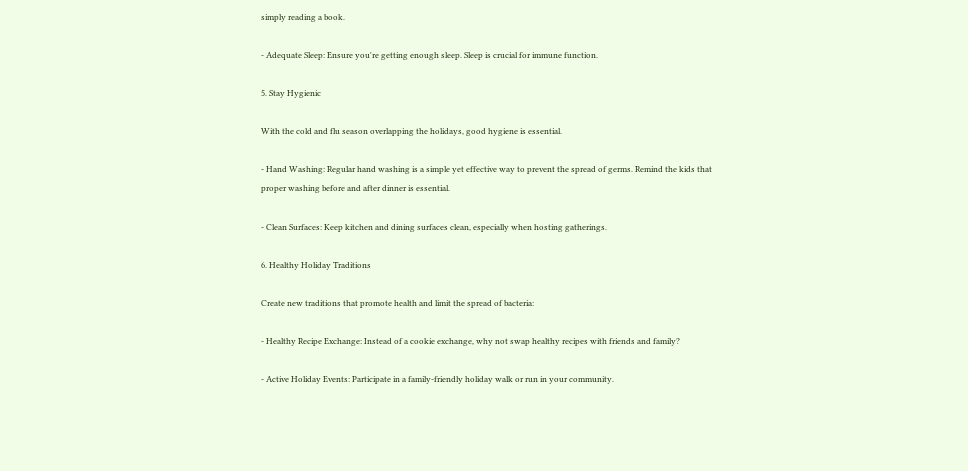simply reading a book.

- Adequate Sleep: Ensure you're getting enough sleep. Sleep is crucial for immune function.

5. Stay Hygienic

With the cold and flu season overlapping the holidays, good hygiene is essential.

- Hand Washing: Regular hand washing is a simple yet effective way to prevent the spread of germs. Remind the kids that proper washing before and after dinner is essential.

- Clean Surfaces: Keep kitchen and dining surfaces clean, especially when hosting gatherings.

6. Healthy Holiday Traditions

Create new traditions that promote health and limit the spread of bacteria:

- Healthy Recipe Exchange: Instead of a cookie exchange, why not swap healthy recipes with friends and family?

- Active Holiday Events: Participate in a family-friendly holiday walk or run in your community.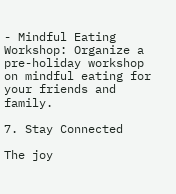- Mindful Eating Workshop: Organize a pre-holiday workshop on mindful eating for your friends and family.

7. Stay Connected

The joy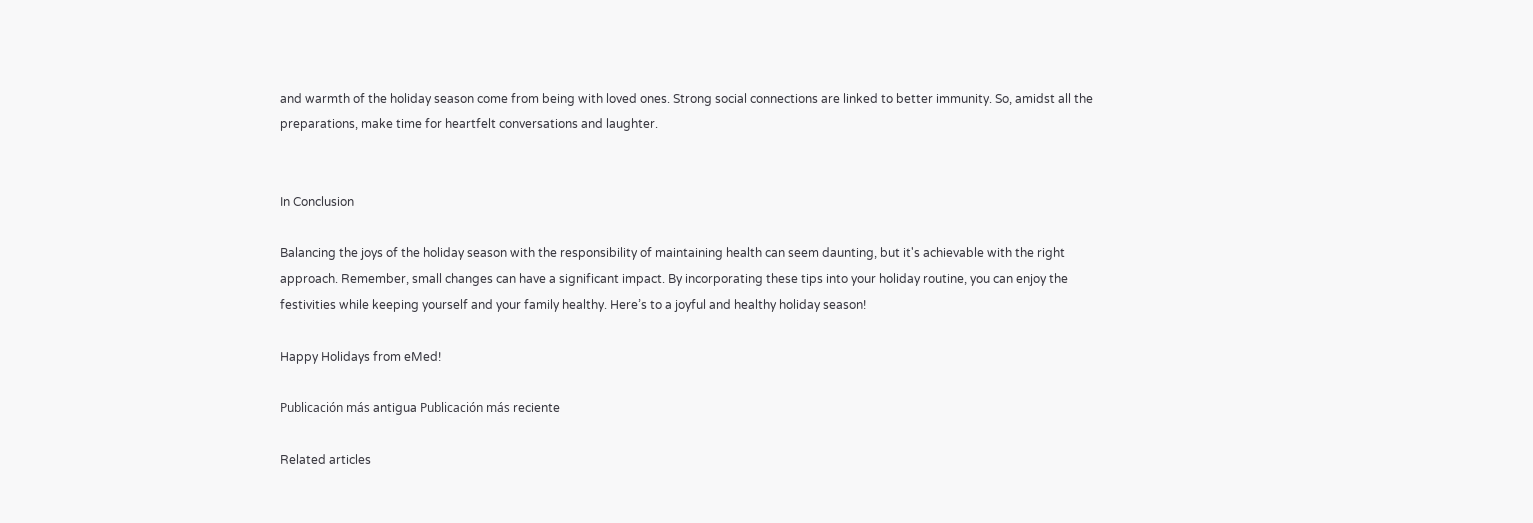and warmth of the holiday season come from being with loved ones. Strong social connections are linked to better immunity. So, amidst all the preparations, make time for heartfelt conversations and laughter.


In Conclusion

Balancing the joys of the holiday season with the responsibility of maintaining health can seem daunting, but it's achievable with the right approach. Remember, small changes can have a significant impact. By incorporating these tips into your holiday routine, you can enjoy the festivities while keeping yourself and your family healthy. Here’s to a joyful and healthy holiday season!

Happy Holidays from eMed!

Publicación más antigua Publicación más reciente

Related articles